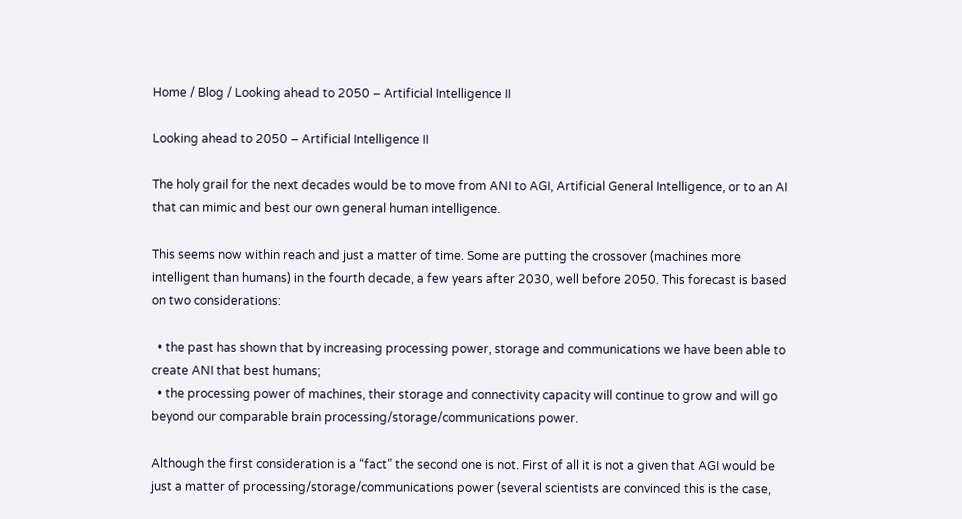Home / Blog / Looking ahead to 2050 – Artificial Intelligence II

Looking ahead to 2050 – Artificial Intelligence II

The holy grail for the next decades would be to move from ANI to AGI, Artificial General Intelligence, or to an AI that can mimic and best our own general human intelligence.

This seems now within reach and just a matter of time. Some are putting the crossover (machines more intelligent than humans) in the fourth decade, a few years after 2030, well before 2050. This forecast is based on two considerations:

  • the past has shown that by increasing processing power, storage and communications we have been able to create ANI that best humans;
  • the processing power of machines, their storage and connectivity capacity will continue to grow and will go beyond our comparable brain processing/storage/communications power.

Although the first consideration is a “fact” the second one is not. First of all it is not a given that AGI would be just a matter of processing/storage/communications power (several scientists are convinced this is the case,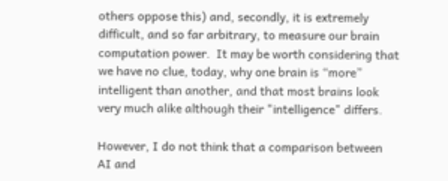others oppose this) and, secondly, it is extremely difficult, and so far arbitrary, to measure our brain computation power.  It may be worth considering that we have no clue, today, why one brain is “more” intelligent than another, and that most brains look very much alike although their "intelligence" differs.

However, I do not think that a comparison between AI and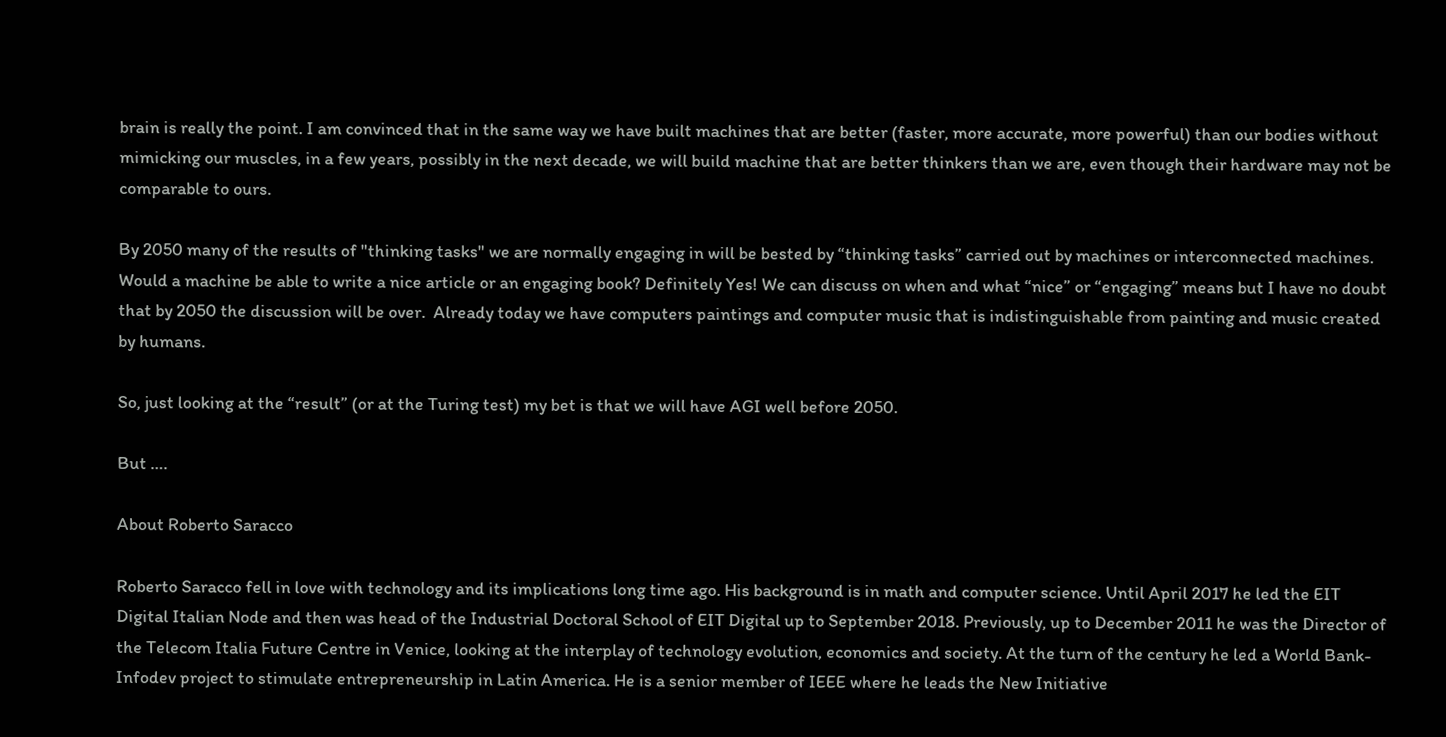brain is really the point. I am convinced that in the same way we have built machines that are better (faster, more accurate, more powerful) than our bodies without mimicking our muscles, in a few years, possibly in the next decade, we will build machine that are better thinkers than we are, even though their hardware may not be comparable to ours.

By 2050 many of the results of "thinking tasks" we are normally engaging in will be bested by “thinking tasks” carried out by machines or interconnected machines. Would a machine be able to write a nice article or an engaging book? Definitely Yes! We can discuss on when and what “nice” or “engaging” means but I have no doubt that by 2050 the discussion will be over.  Already today we have computers paintings and computer music that is indistinguishable from painting and music created by humans.

So, just looking at the “result” (or at the Turing test) my bet is that we will have AGI well before 2050.

But ….

About Roberto Saracco

Roberto Saracco fell in love with technology and its implications long time ago. His background is in math and computer science. Until April 2017 he led the EIT Digital Italian Node and then was head of the Industrial Doctoral School of EIT Digital up to September 2018. Previously, up to December 2011 he was the Director of the Telecom Italia Future Centre in Venice, looking at the interplay of technology evolution, economics and society. At the turn of the century he led a World Bank-Infodev project to stimulate entrepreneurship in Latin America. He is a senior member of IEEE where he leads the New Initiative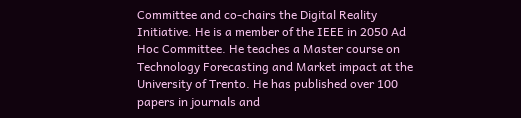Committee and co-chairs the Digital Reality Initiative. He is a member of the IEEE in 2050 Ad Hoc Committee. He teaches a Master course on Technology Forecasting and Market impact at the University of Trento. He has published over 100 papers in journals and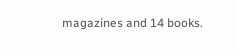magazines and 14 books.